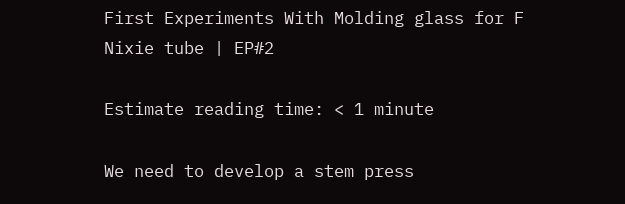First Experiments With Molding glass for F Nixie tube | EP#2

Estimate reading time: < 1 minute

We need to develop a stem press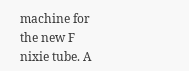machine for the new F nixie tube. A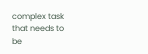complex task that needs to be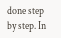done step by step. In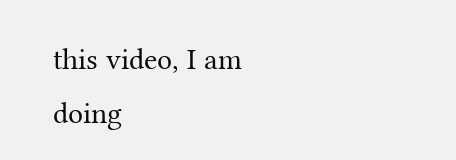this video, I am doing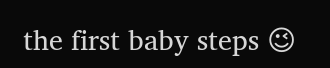the first baby steps 😉